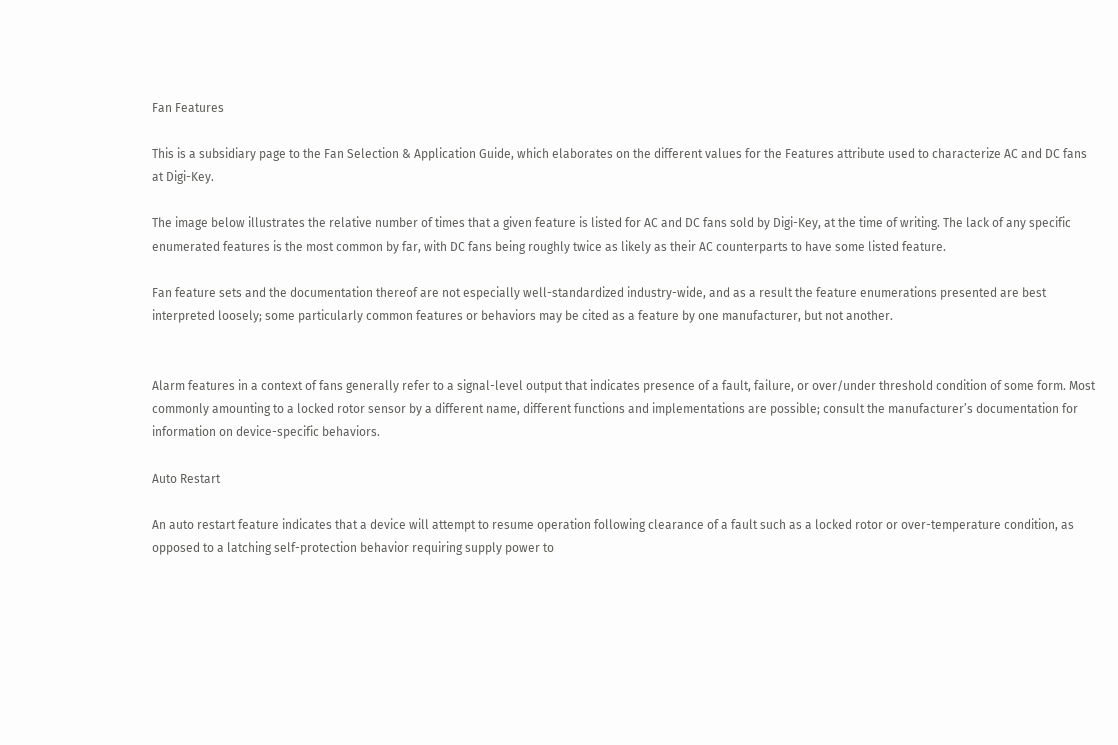Fan Features

This is a subsidiary page to the Fan Selection & Application Guide, which elaborates on the different values for the Features attribute used to characterize AC and DC fans at Digi-Key.

The image below illustrates the relative number of times that a given feature is listed for AC and DC fans sold by Digi-Key, at the time of writing. The lack of any specific enumerated features is the most common by far, with DC fans being roughly twice as likely as their AC counterparts to have some listed feature.

Fan feature sets and the documentation thereof are not especially well-standardized industry-wide, and as a result the feature enumerations presented are best interpreted loosely; some particularly common features or behaviors may be cited as a feature by one manufacturer, but not another.


Alarm features in a context of fans generally refer to a signal-level output that indicates presence of a fault, failure, or over/under threshold condition of some form. Most commonly amounting to a locked rotor sensor by a different name, different functions and implementations are possible; consult the manufacturer’s documentation for information on device-specific behaviors.

Auto Restart

An auto restart feature indicates that a device will attempt to resume operation following clearance of a fault such as a locked rotor or over-temperature condition, as opposed to a latching self-protection behavior requiring supply power to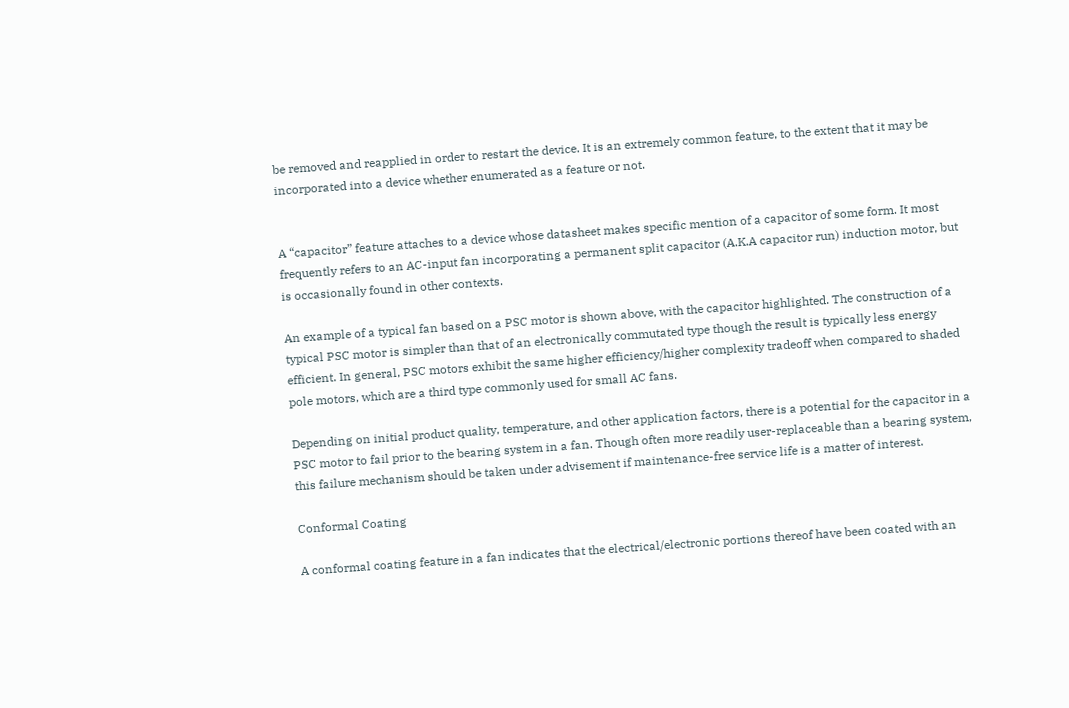be removed and reapplied in order to restart the device. It is an extremely common feature, to the extent that it may be incorporated into a device whether enumerated as a feature or not.


A “capacitor” feature attaches to a device whose datasheet makes specific mention of a capacitor of some form. It most frequently refers to an AC-input fan incorporating a permanent split capacitor (A.K.A capacitor run) induction motor, but is occasionally found in other contexts.

An example of a typical fan based on a PSC motor is shown above, with the capacitor highlighted. The construction of a typical PSC motor is simpler than that of an electronically commutated type though the result is typically less energy efficient. In general, PSC motors exhibit the same higher efficiency/higher complexity tradeoff when compared to shaded pole motors, which are a third type commonly used for small AC fans.

Depending on initial product quality, temperature, and other application factors, there is a potential for the capacitor in a PSC motor to fail prior to the bearing system in a fan. Though often more readily user-replaceable than a bearing system, this failure mechanism should be taken under advisement if maintenance-free service life is a matter of interest.

Conformal Coating

A conformal coating feature in a fan indicates that the electrical/electronic portions thereof have been coated with an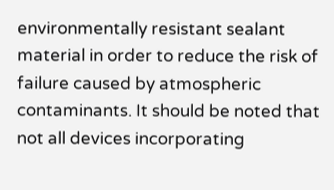environmentally resistant sealant material in order to reduce the risk of failure caused by atmospheric contaminants. It should be noted that not all devices incorporating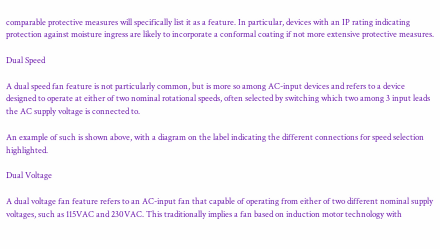comparable protective measures will specifically list it as a feature. In particular, devices with an IP rating indicating protection against moisture ingress are likely to incorporate a conformal coating if not more extensive protective measures.

Dual Speed

A dual speed fan feature is not particularly common, but is more so among AC-input devices and refers to a device designed to operate at either of two nominal rotational speeds, often selected by switching which two among 3 input leads the AC supply voltage is connected to.

An example of such is shown above, with a diagram on the label indicating the different connections for speed selection highlighted.

Dual Voltage

A dual voltage fan feature refers to an AC-input fan that capable of operating from either of two different nominal supply voltages, such as 115VAC and 230VAC. This traditionally implies a fan based on induction motor technology with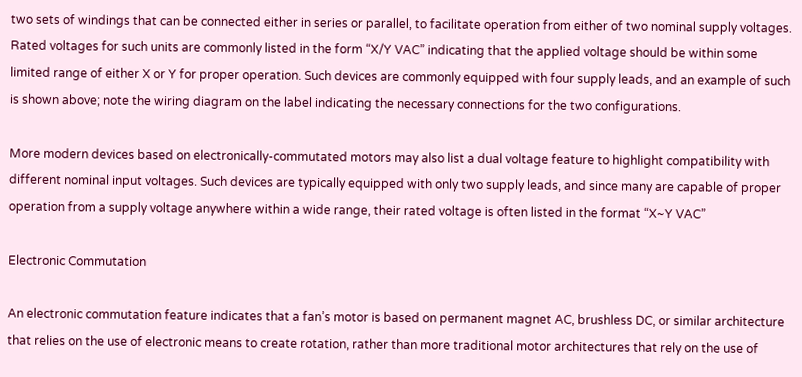two sets of windings that can be connected either in series or parallel, to facilitate operation from either of two nominal supply voltages. Rated voltages for such units are commonly listed in the form “X/Y VAC” indicating that the applied voltage should be within some limited range of either X or Y for proper operation. Such devices are commonly equipped with four supply leads, and an example of such is shown above; note the wiring diagram on the label indicating the necessary connections for the two configurations.

More modern devices based on electronically-commutated motors may also list a dual voltage feature to highlight compatibility with different nominal input voltages. Such devices are typically equipped with only two supply leads, and since many are capable of proper operation from a supply voltage anywhere within a wide range, their rated voltage is often listed in the format “X~Y VAC”

Electronic Commutation

An electronic commutation feature indicates that a fan’s motor is based on permanent magnet AC, brushless DC, or similar architecture that relies on the use of electronic means to create rotation, rather than more traditional motor architectures that rely on the use of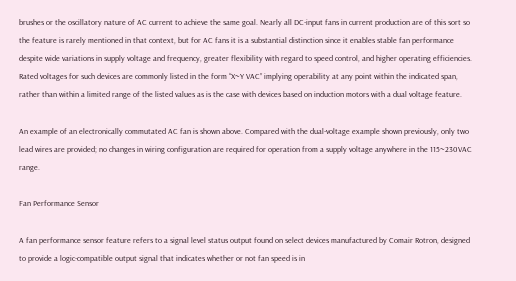brushes or the oscillatory nature of AC current to achieve the same goal. Nearly all DC-input fans in current production are of this sort so the feature is rarely mentioned in that context, but for AC fans it is a substantial distinction since it enables stable fan performance despite wide variations in supply voltage and frequency, greater flexibility with regard to speed control, and higher operating efficiencies. Rated voltages for such devices are commonly listed in the form “X~Y VAC” implying operability at any point within the indicated span, rather than within a limited range of the listed values as is the case with devices based on induction motors with a dual voltage feature.

An example of an electronically commutated AC fan is shown above. Compared with the dual-voltage example shown previously, only two lead wires are provided; no changes in wiring configuration are required for operation from a supply voltage anywhere in the 115~230VAC range.

Fan Performance Sensor

A fan performance sensor feature refers to a signal level status output found on select devices manufactured by Comair Rotron, designed to provide a logic-compatible output signal that indicates whether or not fan speed is in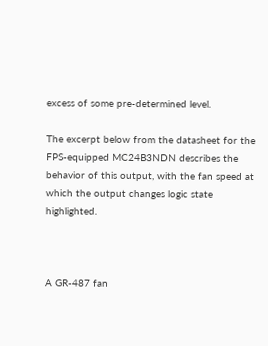excess of some pre-determined level.

The excerpt below from the datasheet for the FPS-equipped MC24B3NDN describes the behavior of this output, with the fan speed at which the output changes logic state highlighted.



A GR-487 fan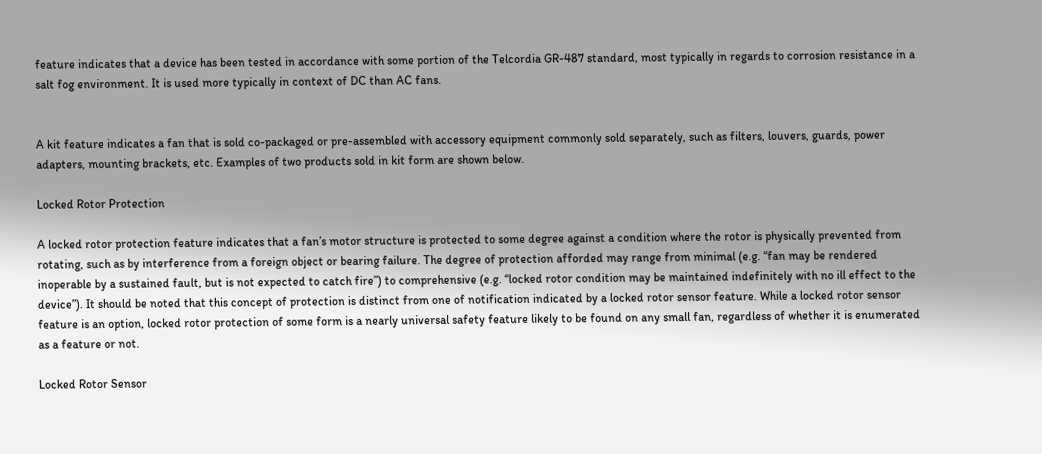feature indicates that a device has been tested in accordance with some portion of the Telcordia GR-487 standard, most typically in regards to corrosion resistance in a salt fog environment. It is used more typically in context of DC than AC fans.


A kit feature indicates a fan that is sold co-packaged or pre-assembled with accessory equipment commonly sold separately, such as filters, louvers, guards, power adapters, mounting brackets, etc. Examples of two products sold in kit form are shown below.

Locked Rotor Protection

A locked rotor protection feature indicates that a fan’s motor structure is protected to some degree against a condition where the rotor is physically prevented from rotating, such as by interference from a foreign object or bearing failure. The degree of protection afforded may range from minimal (e.g. “fan may be rendered inoperable by a sustained fault, but is not expected to catch fire”) to comprehensive (e.g. “locked rotor condition may be maintained indefinitely with no ill effect to the device”). It should be noted that this concept of protection is distinct from one of notification indicated by a locked rotor sensor feature. While a locked rotor sensor feature is an option, locked rotor protection of some form is a nearly universal safety feature likely to be found on any small fan, regardless of whether it is enumerated as a feature or not.

Locked Rotor Sensor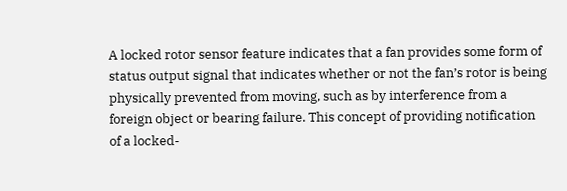A locked rotor sensor feature indicates that a fan provides some form of status output signal that indicates whether or not the fan’s rotor is being physically prevented from moving, such as by interference from a foreign object or bearing failure. This concept of providing notification of a locked-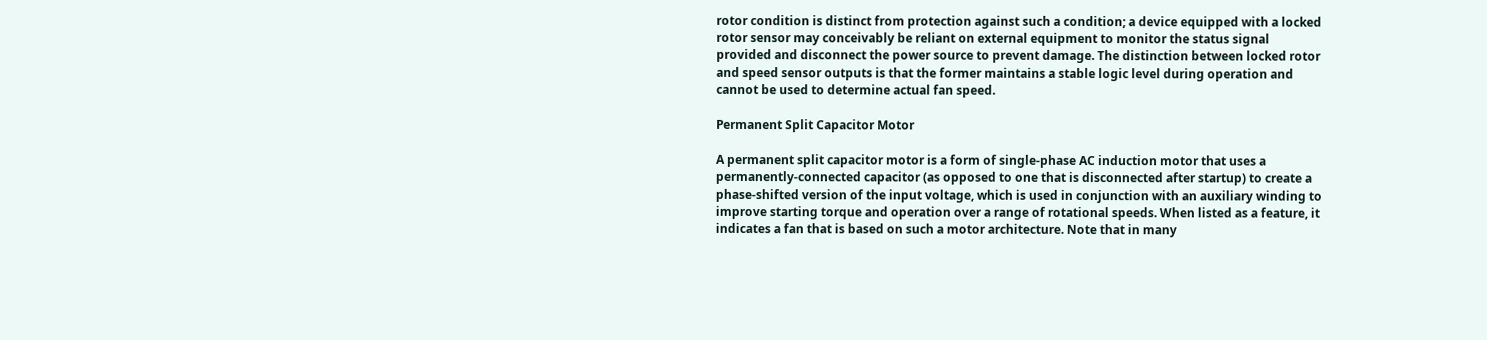rotor condition is distinct from protection against such a condition; a device equipped with a locked rotor sensor may conceivably be reliant on external equipment to monitor the status signal provided and disconnect the power source to prevent damage. The distinction between locked rotor and speed sensor outputs is that the former maintains a stable logic level during operation and cannot be used to determine actual fan speed.

Permanent Split Capacitor Motor

A permanent split capacitor motor is a form of single-phase AC induction motor that uses a permanently-connected capacitor (as opposed to one that is disconnected after startup) to create a phase-shifted version of the input voltage, which is used in conjunction with an auxiliary winding to improve starting torque and operation over a range of rotational speeds. When listed as a feature, it indicates a fan that is based on such a motor architecture. Note that in many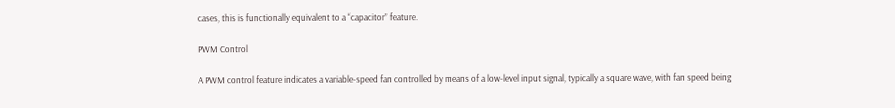cases, this is functionally equivalent to a “capacitor” feature.

PWM Control

A PWM control feature indicates a variable-speed fan controlled by means of a low-level input signal, typically a square wave, with fan speed being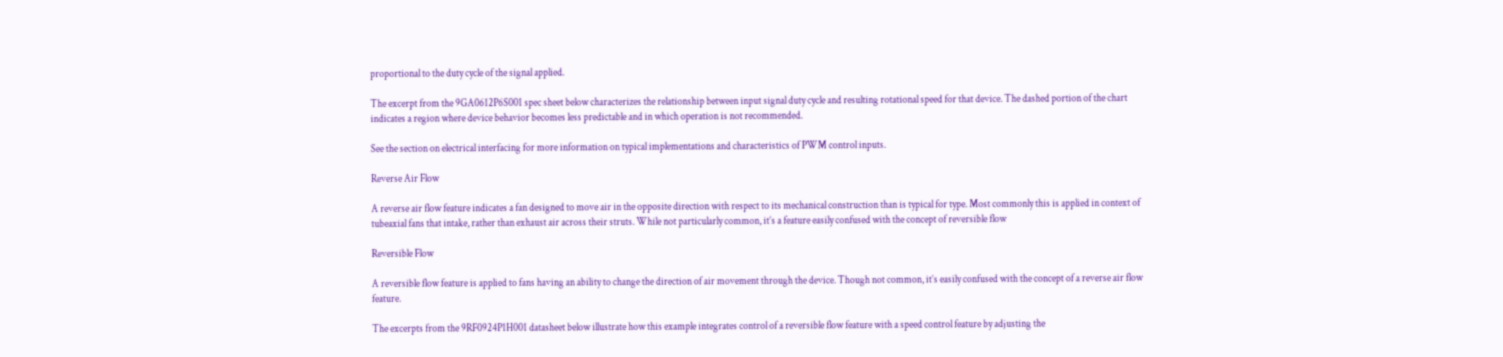proportional to the duty cycle of the signal applied.

The excerpt from the 9GA0612P6S001 spec sheet below characterizes the relationship between input signal duty cycle and resulting rotational speed for that device. The dashed portion of the chart indicates a region where device behavior becomes less predictable and in which operation is not recommended.

See the section on electrical interfacing for more information on typical implementations and characteristics of PWM control inputs.

Reverse Air Flow

A reverse air flow feature indicates a fan designed to move air in the opposite direction with respect to its mechanical construction than is typical for type. Most commonly this is applied in context of tubeaxial fans that intake, rather than exhaust air across their struts. While not particularly common, it’s a feature easily confused with the concept of reversible flow

Reversible Flow

A reversible flow feature is applied to fans having an ability to change the direction of air movement through the device. Though not common, it’s easily confused with the concept of a reverse air flow feature.

The excerpts from the 9RF0924P1H001 datasheet below illustrate how this example integrates control of a reversible flow feature with a speed control feature by adjusting the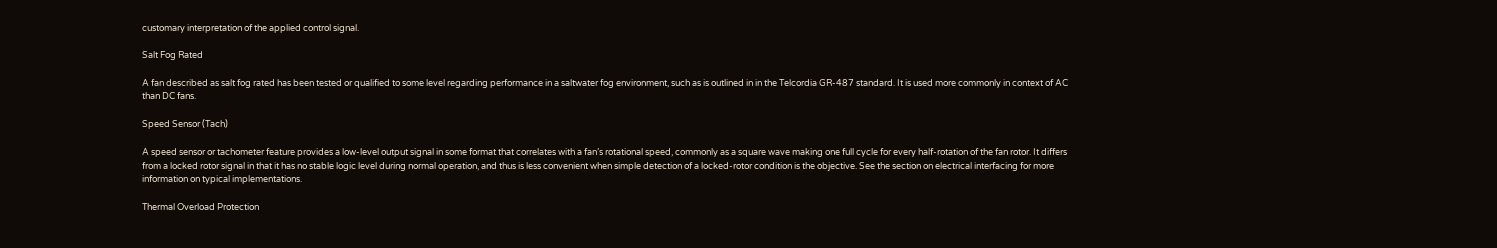customary interpretation of the applied control signal.

Salt Fog Rated

A fan described as salt fog rated has been tested or qualified to some level regarding performance in a saltwater fog environment, such as is outlined in in the Telcordia GR-487 standard. It is used more commonly in context of AC than DC fans.

Speed Sensor (Tach)

A speed sensor or tachometer feature provides a low-level output signal in some format that correlates with a fan’s rotational speed, commonly as a square wave making one full cycle for every half-rotation of the fan rotor. It differs from a locked rotor signal in that it has no stable logic level during normal operation, and thus is less convenient when simple detection of a locked-rotor condition is the objective. See the section on electrical interfacing for more information on typical implementations.

Thermal Overload Protection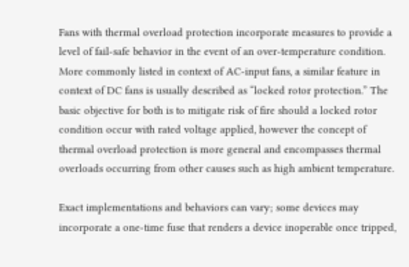Fans with thermal overload protection incorporate measures to provide a level of fail-safe behavior in the event of an over-temperature condition. More commonly listed in context of AC-input fans, a similar feature in context of DC fans is usually described as “locked rotor protection.” The basic objective for both is to mitigate risk of fire should a locked rotor condition occur with rated voltage applied, however the concept of thermal overload protection is more general and encompasses thermal overloads occurring from other causes such as high ambient temperature.

Exact implementations and behaviors can vary; some devices may incorporate a one-time fuse that renders a device inoperable once tripped,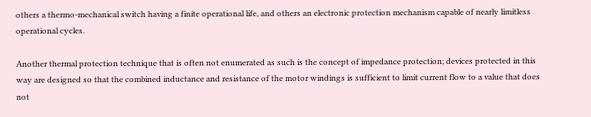others a thermo-mechanical switch having a finite operational life, and others an electronic protection mechanism capable of nearly limitless operational cycles.

Another thermal protection technique that is often not enumerated as such is the concept of impedance protection; devices protected in this way are designed so that the combined inductance and resistance of the motor windings is sufficient to limit current flow to a value that does not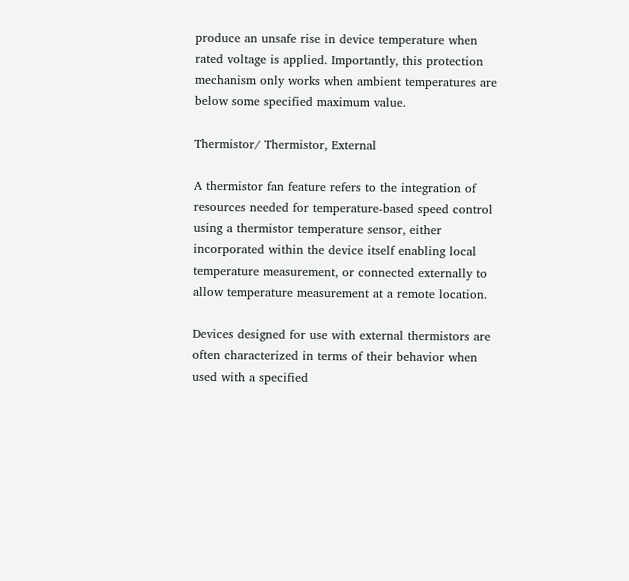produce an unsafe rise in device temperature when rated voltage is applied. Importantly, this protection mechanism only works when ambient temperatures are below some specified maximum value.

Thermistor/ Thermistor, External

A thermistor fan feature refers to the integration of resources needed for temperature-based speed control using a thermistor temperature sensor, either incorporated within the device itself enabling local temperature measurement, or connected externally to allow temperature measurement at a remote location.

Devices designed for use with external thermistors are often characterized in terms of their behavior when used with a specified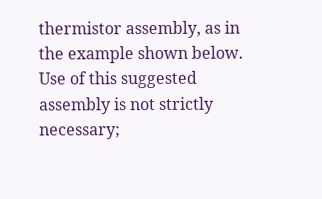thermistor assembly, as in the example shown below. Use of this suggested assembly is not strictly necessary;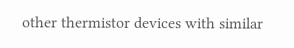other thermistor devices with similar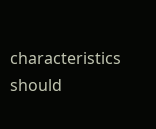characteristics should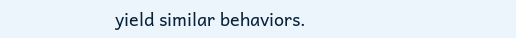yield similar behaviors.